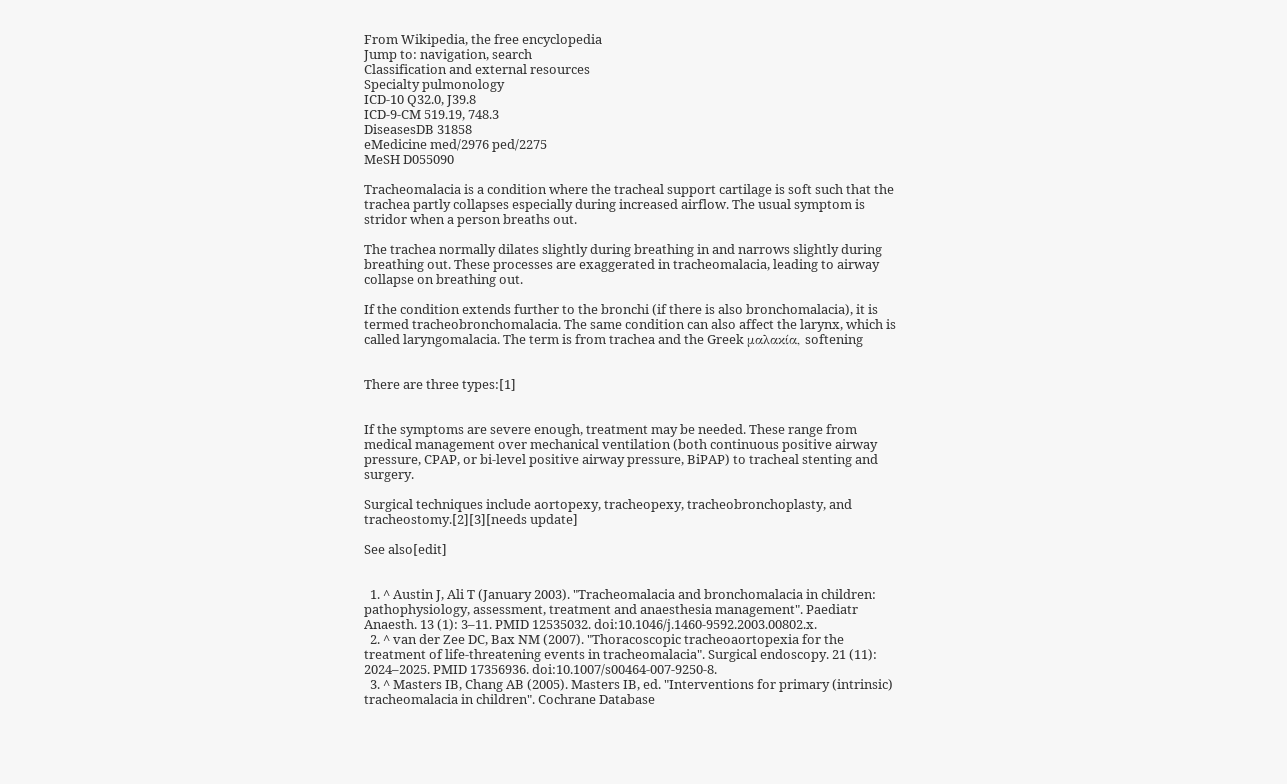From Wikipedia, the free encyclopedia
Jump to: navigation, search
Classification and external resources
Specialty pulmonology
ICD-10 Q32.0, J39.8
ICD-9-CM 519.19, 748.3
DiseasesDB 31858
eMedicine med/2976 ped/2275
MeSH D055090

Tracheomalacia is a condition where the tracheal support cartilage is soft such that the trachea partly collapses especially during increased airflow. The usual symptom is stridor when a person breaths out.

The trachea normally dilates slightly during breathing in and narrows slightly during breathing out. These processes are exaggerated in tracheomalacia, leading to airway collapse on breathing out.

If the condition extends further to the bronchi (if there is also bronchomalacia), it is termed tracheobronchomalacia. The same condition can also affect the larynx, which is called laryngomalacia. The term is from trachea and the Greek μαλακία, softening


There are three types:[1]


If the symptoms are severe enough, treatment may be needed. These range from medical management over mechanical ventilation (both continuous positive airway pressure, CPAP, or bi-level positive airway pressure, BiPAP) to tracheal stenting and surgery.

Surgical techniques include aortopexy, tracheopexy, tracheobronchoplasty, and tracheostomy.[2][3][needs update]

See also[edit]


  1. ^ Austin J, Ali T (January 2003). "Tracheomalacia and bronchomalacia in children: pathophysiology, assessment, treatment and anaesthesia management". Paediatr Anaesth. 13 (1): 3–11. PMID 12535032. doi:10.1046/j.1460-9592.2003.00802.x.
  2. ^ van der Zee DC, Bax NM (2007). "Thoracoscopic tracheoaortopexia for the treatment of life-threatening events in tracheomalacia". Surgical endoscopy. 21 (11): 2024–2025. PMID 17356936. doi:10.1007/s00464-007-9250-8.
  3. ^ Masters IB, Chang AB (2005). Masters IB, ed. "Interventions for primary (intrinsic) tracheomalacia in children". Cochrane Database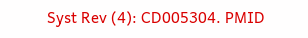Syst Rev (4): CD005304. PMID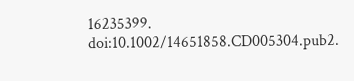16235399. doi:10.1002/14651858.CD005304.pub2.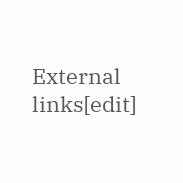External links[edit]